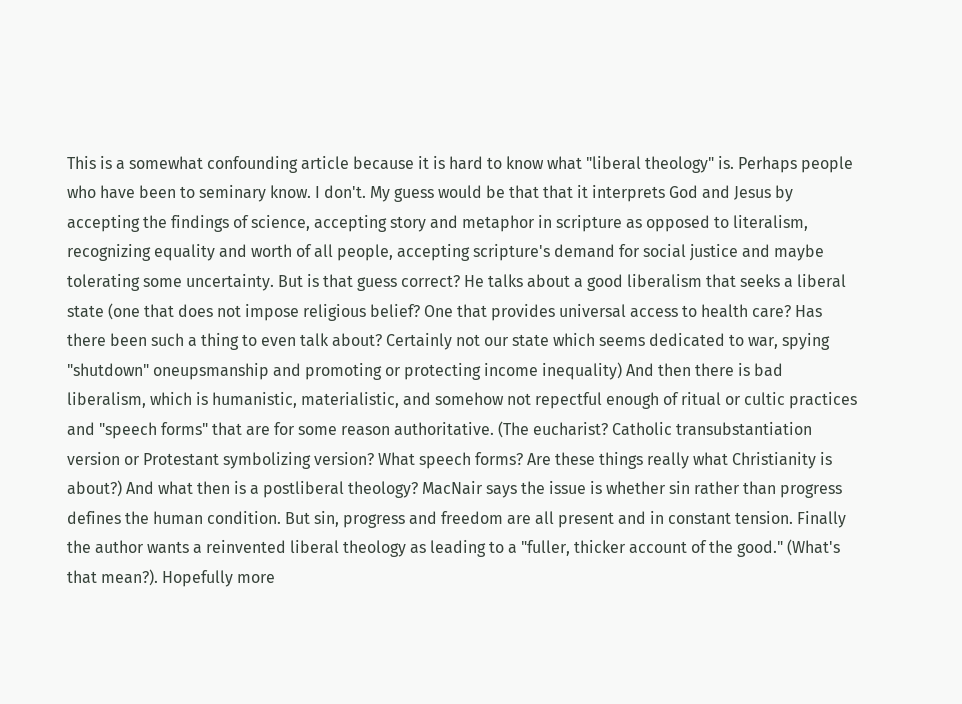This is a somewhat confounding article because it is hard to know what "liberal theology" is. Perhaps people who have been to seminary know. I don't. My guess would be that that it interprets God and Jesus by accepting the findings of science, accepting story and metaphor in scripture as opposed to literalism, recognizing equality and worth of all people, accepting scripture's demand for social justice and maybe tolerating some uncertainty. But is that guess correct? He talks about a good liberalism that seeks a liberal state (one that does not impose religious belief? One that provides universal access to health care? Has there been such a thing to even talk about? Certainly not our state which seems dedicated to war, spying "shutdown" oneupsmanship and promoting or protecting income inequality) And then there is bad liberalism, which is humanistic, materialistic, and somehow not repectful enough of ritual or cultic practices and "speech forms" that are for some reason authoritative. (The eucharist? Catholic transubstantiation version or Protestant symbolizing version? What speech forms? Are these things really what Christianity is about?) And what then is a postliberal theology? MacNair says the issue is whether sin rather than progress defines the human condition. But sin, progress and freedom are all present and in constant tension. Finally the author wants a reinvented liberal theology as leading to a "fuller, thicker account of the good." (What's that mean?). Hopefully more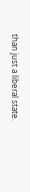than just a liberal state.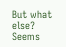But what else? Seems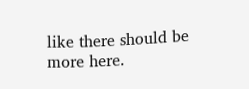like there should be more here.